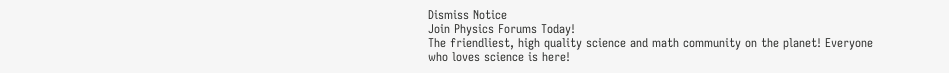Dismiss Notice
Join Physics Forums Today!
The friendliest, high quality science and math community on the planet! Everyone who loves science is here!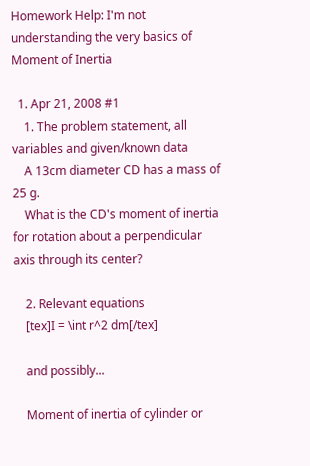Homework Help: I'm not understanding the very basics of Moment of Inertia

  1. Apr 21, 2008 #1
    1. The problem statement, all variables and given/known data
    A 13cm diameter CD has a mass of 25 g.
    What is the CD's moment of inertia for rotation about a perpendicular axis through its center?

    2. Relevant equations
    [tex]I = \int r^2 dm[/tex]

    and possibly...

    Moment of inertia of cylinder or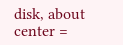disk, about center =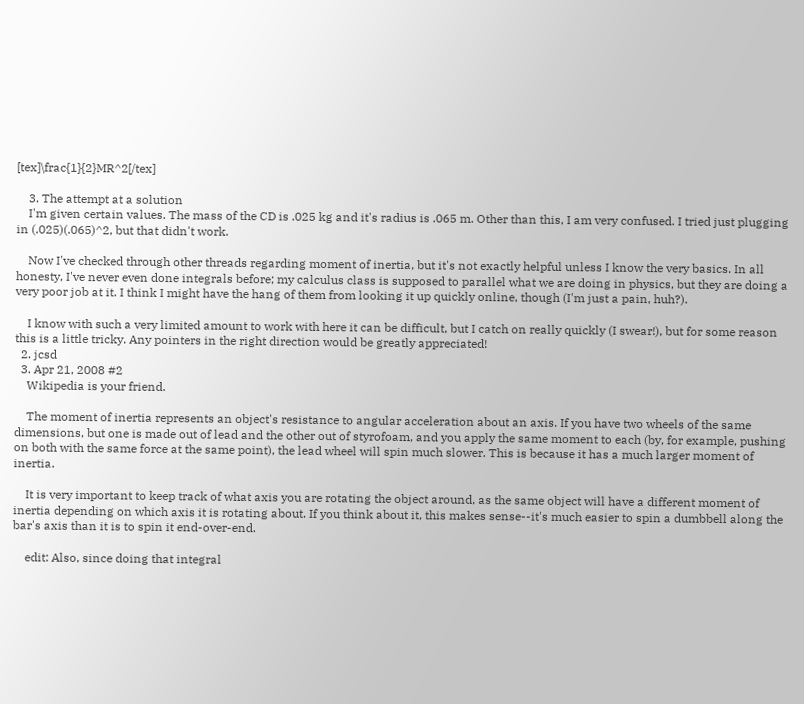[tex]\frac{1}{2}MR^2[/tex]

    3. The attempt at a solution
    I'm given certain values. The mass of the CD is .025 kg and it's radius is .065 m. Other than this, I am very confused. I tried just plugging in (.025)(.065)^2, but that didn't work.

    Now I've checked through other threads regarding moment of inertia, but it's not exactly helpful unless I know the very basics. In all honesty, I've never even done integrals before; my calculus class is supposed to parallel what we are doing in physics, but they are doing a very poor job at it. I think I might have the hang of them from looking it up quickly online, though (I'm just a pain, huh?).

    I know with such a very limited amount to work with here it can be difficult, but I catch on really quickly (I swear!), but for some reason this is a little tricky. Any pointers in the right direction would be greatly appreciated!
  2. jcsd
  3. Apr 21, 2008 #2
    Wikipedia is your friend.

    The moment of inertia represents an object's resistance to angular acceleration about an axis. If you have two wheels of the same dimensions, but one is made out of lead and the other out of styrofoam, and you apply the same moment to each (by, for example, pushing on both with the same force at the same point), the lead wheel will spin much slower. This is because it has a much larger moment of inertia.

    It is very important to keep track of what axis you are rotating the object around, as the same object will have a different moment of inertia depending on which axis it is rotating about. If you think about it, this makes sense--it's much easier to spin a dumbbell along the bar's axis than it is to spin it end-over-end.

    edit: Also, since doing that integral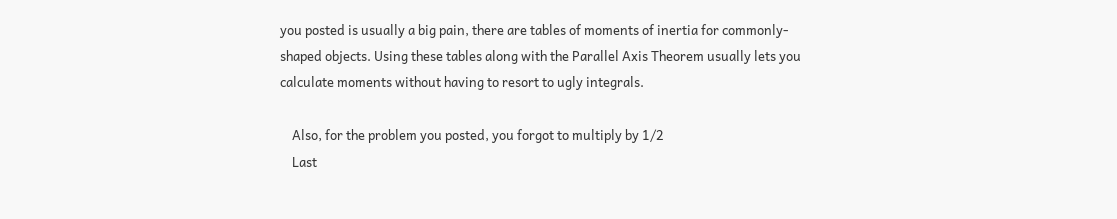you posted is usually a big pain, there are tables of moments of inertia for commonly-shaped objects. Using these tables along with the Parallel Axis Theorem usually lets you calculate moments without having to resort to ugly integrals.

    Also, for the problem you posted, you forgot to multiply by 1/2
    Last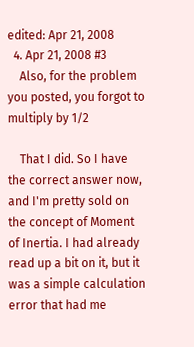edited: Apr 21, 2008
  4. Apr 21, 2008 #3
    Also, for the problem you posted, you forgot to multiply by 1/2

    That I did. So I have the correct answer now, and I'm pretty sold on the concept of Moment of Inertia. I had already read up a bit on it, but it was a simple calculation error that had me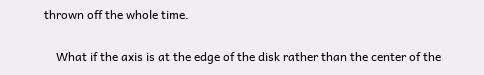thrown off the whole time.

    What if the axis is at the edge of the disk rather than the center of the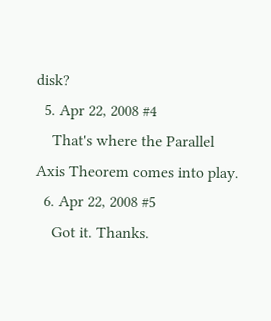disk?
  5. Apr 22, 2008 #4
    That's where the Parallel Axis Theorem comes into play.
  6. Apr 22, 2008 #5
    Got it. Thanks.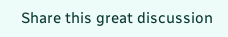Share this great discussion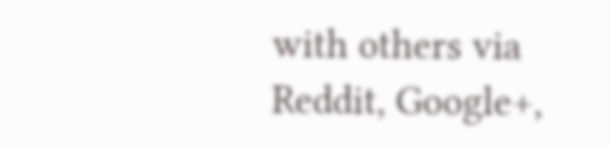with others via Reddit, Google+,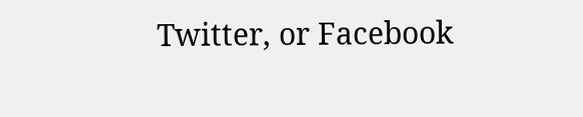Twitter, or Facebook